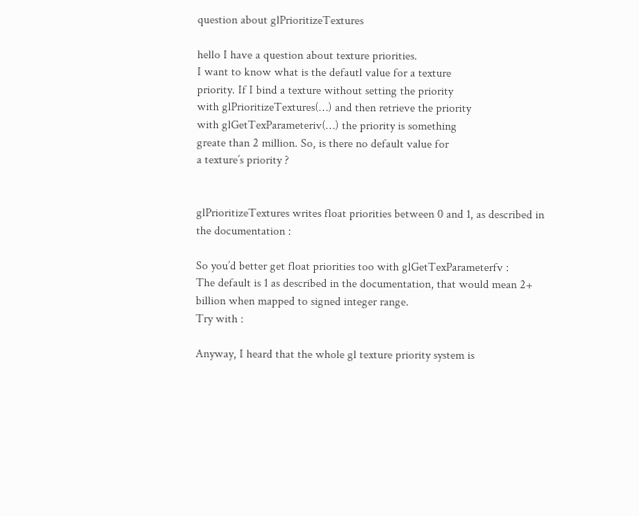question about glPrioritizeTextures

hello I have a question about texture priorities.
I want to know what is the defautl value for a texture
priority. If I bind a texture without setting the priority
with glPrioritizeTextures(…) and then retrieve the priority
with glGetTexParameteriv(…) the priority is something
greate than 2 million. So, is there no default value for
a texture’s priority ?


glPrioritizeTextures writes float priorities between 0 and 1, as described in the documentation :

So you’d better get float priorities too with glGetTexParameterfv :
The default is 1 as described in the documentation, that would mean 2+ billion when mapped to signed integer range.
Try with :

Anyway, I heard that the whole gl texture priority system is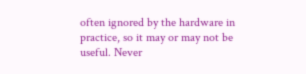often ignored by the hardware in practice, so it may or may not be useful. Never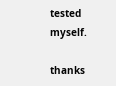tested myself.

thanks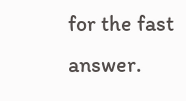for the fast answer.